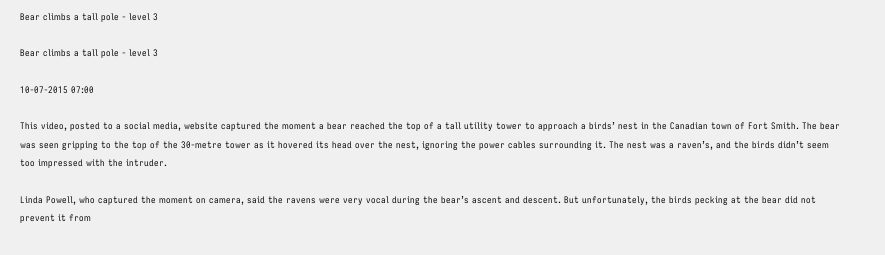Bear climbs a tall pole - level 3

Bear climbs a tall pole - level 3

10-07-2015 07:00

This video, posted to a social media, website captured the moment a bear reached the top of a tall utility tower to approach a birds’ nest in the Canadian town of Fort Smith. The bear was seen gripping to the top of the 30-metre tower as it hovered its head over the nest, ignoring the power cables surrounding it. The nest was a raven’s, and the birds didn’t seem too impressed with the intruder.

Linda Powell, who captured the moment on camera, said the ravens were very vocal during the bear’s ascent and descent. But unfortunately, the birds pecking at the bear did not prevent it from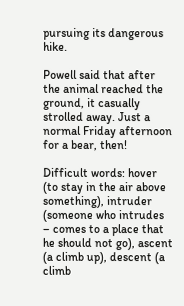pursuing its dangerous hike.

Powell said that after the animal reached the ground, it casually strolled away. Just a normal Friday afternoon for a bear, then!

Difficult words: hover (to stay in the air above something), intruder (someone who intrudes – comes to a place that he should not go), ascent (a climb up), descent (a climb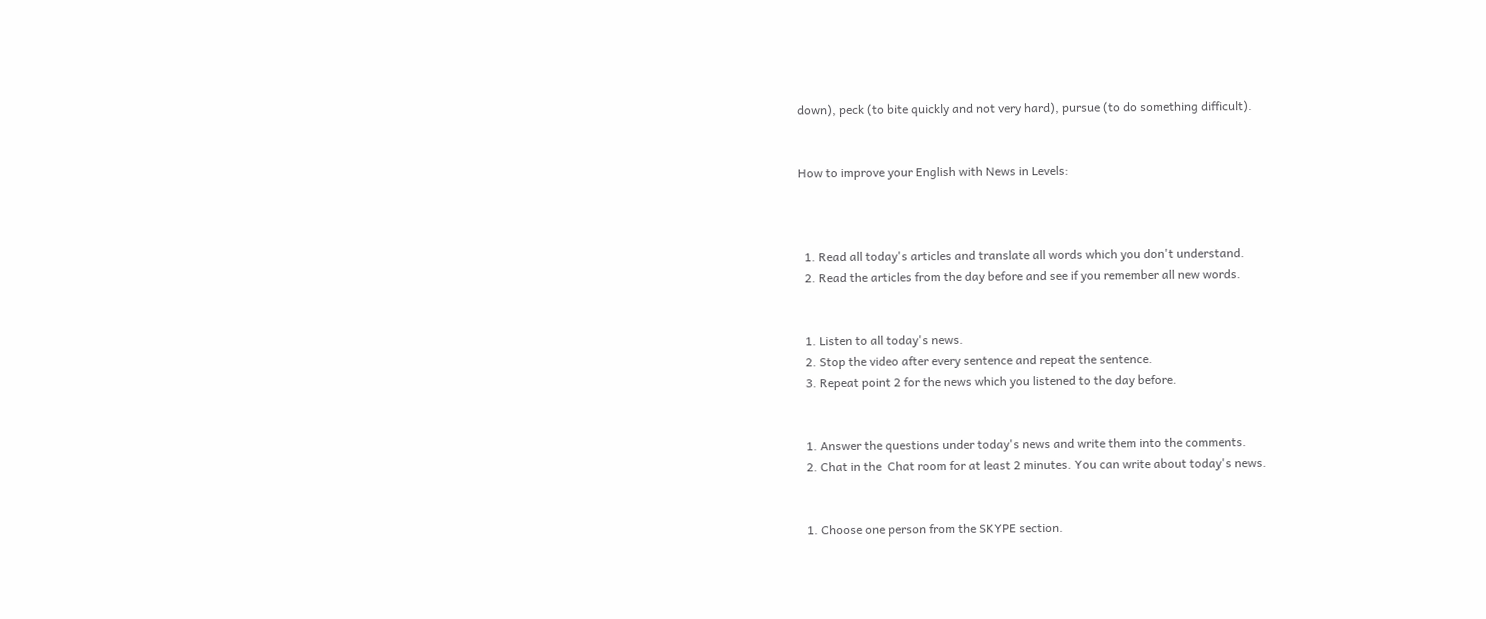down), peck (to bite quickly and not very hard), pursue (to do something difficult).


How to improve your English with News in Levels:



  1. Read all today's articles and translate all words which you don't understand.
  2. Read the articles from the day before and see if you remember all new words.


  1. Listen to all today's news.
  2. Stop the video after every sentence and repeat the sentence.
  3. Repeat point 2 for the news which you listened to the day before.


  1. Answer the questions under today's news and write them into the comments.
  2. Chat in the  Chat room for at least 2 minutes. You can write about today's news.


  1. Choose one person from the SKYPE section.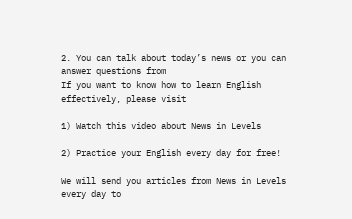2. You can talk about today’s news or you can answer questions from
If you want to know how to learn English effectively, please visit

1) Watch this video about News in Levels

2) Practice your English every day for free!

We will send you articles from News in Levels every day to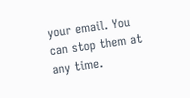your email. You can stop them at any time.